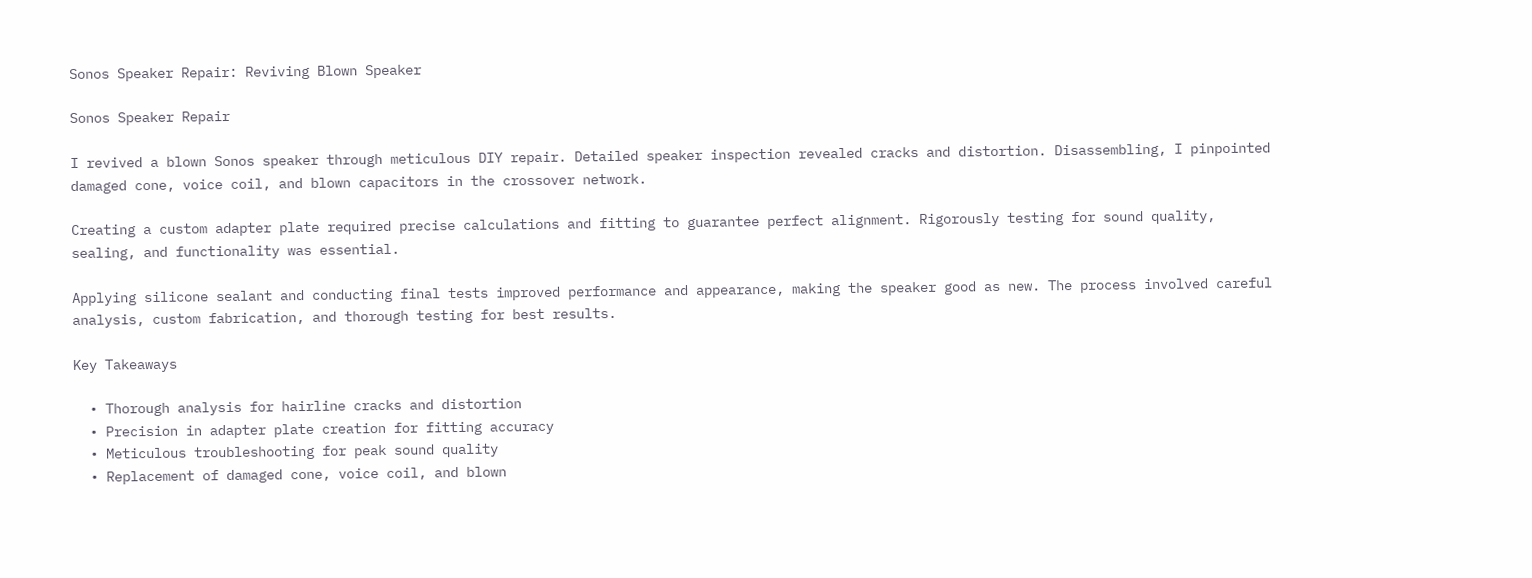Sonos Speaker Repair: Reviving Blown Speaker

Sonos Speaker Repair

I revived a blown Sonos speaker through meticulous DIY repair. Detailed speaker inspection revealed cracks and distortion. Disassembling, I pinpointed damaged cone, voice coil, and blown capacitors in the crossover network.

Creating a custom adapter plate required precise calculations and fitting to guarantee perfect alignment. Rigorously testing for sound quality, sealing, and functionality was essential.

Applying silicone sealant and conducting final tests improved performance and appearance, making the speaker good as new. The process involved careful analysis, custom fabrication, and thorough testing for best results.

Key Takeaways

  • Thorough analysis for hairline cracks and distortion
  • Precision in adapter plate creation for fitting accuracy
  • Meticulous troubleshooting for peak sound quality
  • Replacement of damaged cone, voice coil, and blown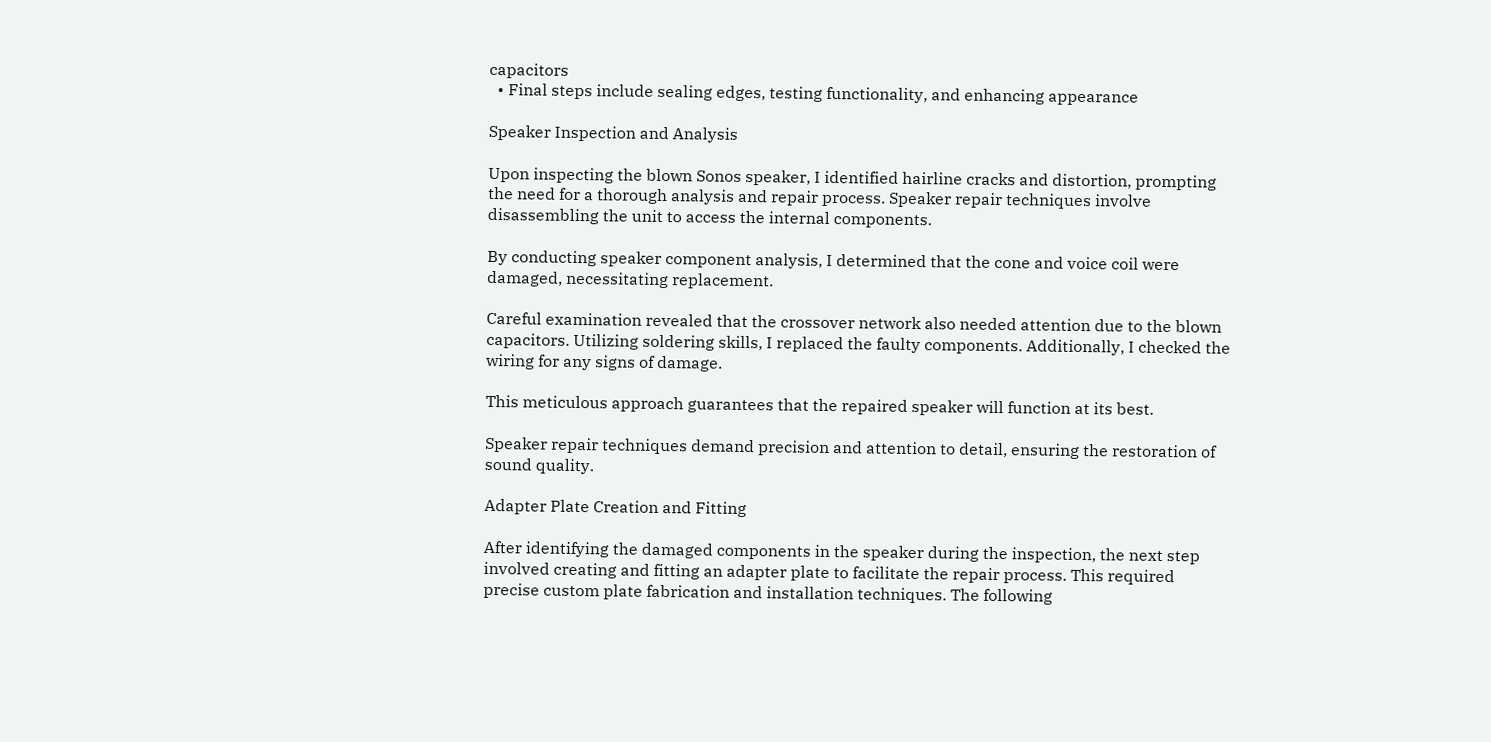capacitors
  • Final steps include sealing edges, testing functionality, and enhancing appearance

Speaker Inspection and Analysis

Upon inspecting the blown Sonos speaker, I identified hairline cracks and distortion, prompting the need for a thorough analysis and repair process. Speaker repair techniques involve disassembling the unit to access the internal components.

By conducting speaker component analysis, I determined that the cone and voice coil were damaged, necessitating replacement.

Careful examination revealed that the crossover network also needed attention due to the blown capacitors. Utilizing soldering skills, I replaced the faulty components. Additionally, I checked the wiring for any signs of damage.

This meticulous approach guarantees that the repaired speaker will function at its best.

Speaker repair techniques demand precision and attention to detail, ensuring the restoration of sound quality.

Adapter Plate Creation and Fitting

After identifying the damaged components in the speaker during the inspection, the next step involved creating and fitting an adapter plate to facilitate the repair process. This required precise custom plate fabrication and installation techniques. The following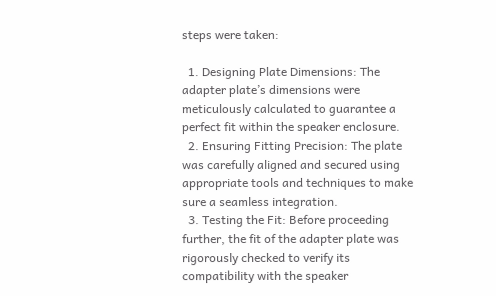steps were taken:

  1. Designing Plate Dimensions: The adapter plate’s dimensions were meticulously calculated to guarantee a perfect fit within the speaker enclosure.
  2. Ensuring Fitting Precision: The plate was carefully aligned and secured using appropriate tools and techniques to make sure a seamless integration.
  3. Testing the Fit: Before proceeding further, the fit of the adapter plate was rigorously checked to verify its compatibility with the speaker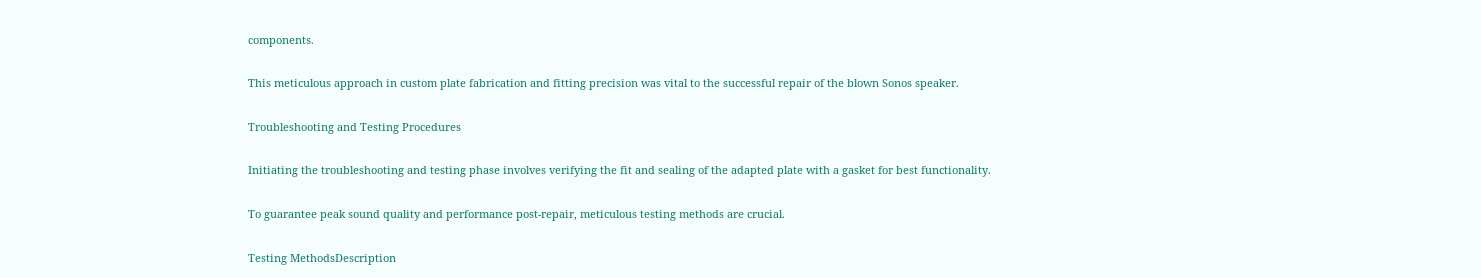components.

This meticulous approach in custom plate fabrication and fitting precision was vital to the successful repair of the blown Sonos speaker.

Troubleshooting and Testing Procedures

Initiating the troubleshooting and testing phase involves verifying the fit and sealing of the adapted plate with a gasket for best functionality.

To guarantee peak sound quality and performance post-repair, meticulous testing methods are crucial.

Testing MethodsDescription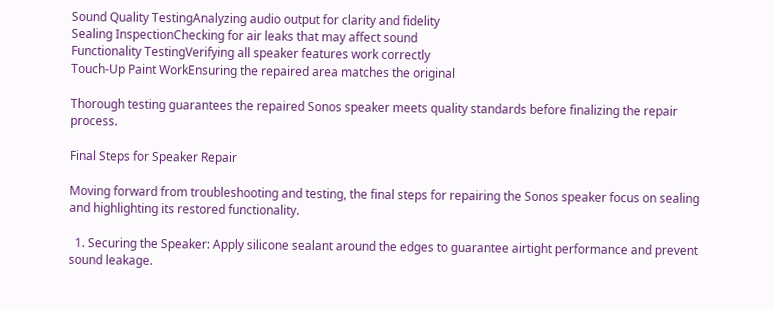Sound Quality TestingAnalyzing audio output for clarity and fidelity
Sealing InspectionChecking for air leaks that may affect sound
Functionality TestingVerifying all speaker features work correctly
Touch-Up Paint WorkEnsuring the repaired area matches the original

Thorough testing guarantees the repaired Sonos speaker meets quality standards before finalizing the repair process.

Final Steps for Speaker Repair

Moving forward from troubleshooting and testing, the final steps for repairing the Sonos speaker focus on sealing and highlighting its restored functionality.

  1. Securing the Speaker: Apply silicone sealant around the edges to guarantee airtight performance and prevent sound leakage.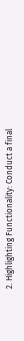2. Highlighting Functionality: Conduct a final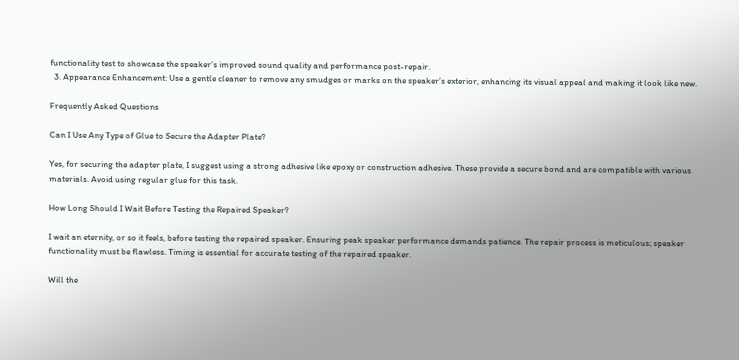functionality test to showcase the speaker’s improved sound quality and performance post-repair.
  3. Appearance Enhancement: Use a gentle cleaner to remove any smudges or marks on the speaker’s exterior, enhancing its visual appeal and making it look like new.

Frequently Asked Questions

Can I Use Any Type of Glue to Secure the Adapter Plate?

Yes, for securing the adapter plate, I suggest using a strong adhesive like epoxy or construction adhesive. These provide a secure bond and are compatible with various materials. Avoid using regular glue for this task.

How Long Should I Wait Before Testing the Repaired Speaker?

I wait an eternity, or so it feels, before testing the repaired speaker. Ensuring peak speaker performance demands patience. The repair process is meticulous; speaker functionality must be flawless. Timing is essential for accurate testing of the repaired speaker.

Will the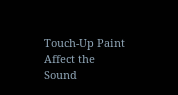Touch-Up Paint Affect the Sound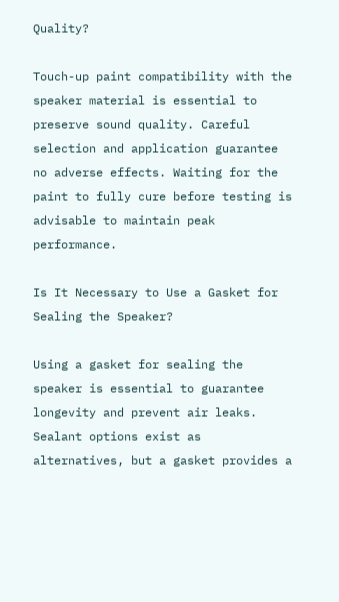Quality?

Touch-up paint compatibility with the speaker material is essential to preserve sound quality. Careful selection and application guarantee no adverse effects. Waiting for the paint to fully cure before testing is advisable to maintain peak performance.

Is It Necessary to Use a Gasket for Sealing the Speaker?

Using a gasket for sealing the speaker is essential to guarantee longevity and prevent air leaks. Sealant options exist as alternatives, but a gasket provides a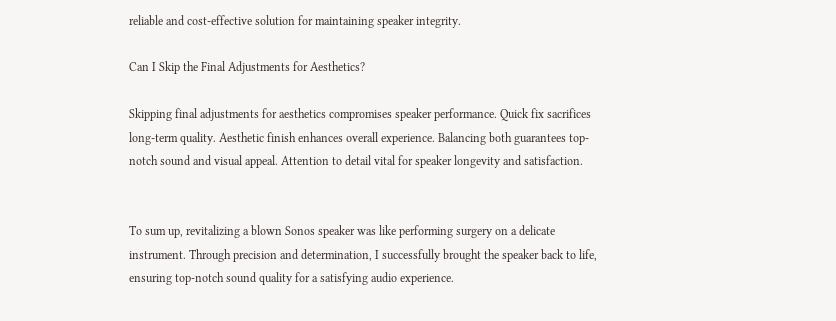reliable and cost-effective solution for maintaining speaker integrity.

Can I Skip the Final Adjustments for Aesthetics?

Skipping final adjustments for aesthetics compromises speaker performance. Quick fix sacrifices long-term quality. Aesthetic finish enhances overall experience. Balancing both guarantees top-notch sound and visual appeal. Attention to detail vital for speaker longevity and satisfaction.


To sum up, revitalizing a blown Sonos speaker was like performing surgery on a delicate instrument. Through precision and determination, I successfully brought the speaker back to life, ensuring top-notch sound quality for a satisfying audio experience.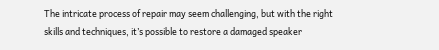The intricate process of repair may seem challenging, but with the right skills and techniques, it’s possible to restore a damaged speaker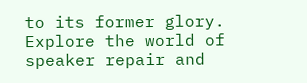to its former glory. Explore the world of speaker repair and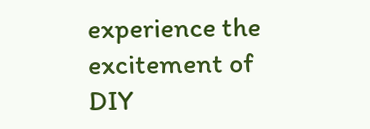experience the excitement of DIY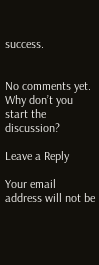success.


No comments yet. Why don’t you start the discussion?

Leave a Reply

Your email address will not be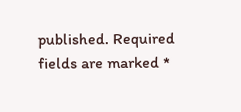published. Required fields are marked *